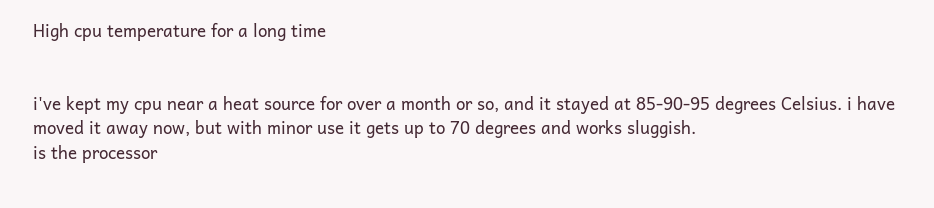High cpu temperature for a long time


i've kept my cpu near a heat source for over a month or so, and it stayed at 85-90-95 degrees Celsius. i have moved it away now, but with minor use it gets up to 70 degrees and works sluggish.
is the processor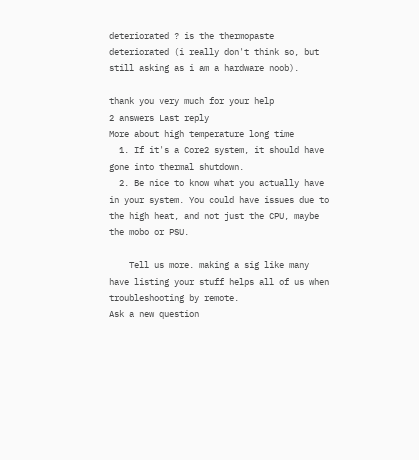deteriorated ? is the thermopaste deteriorated (i really don't think so, but still asking as i am a hardware noob).

thank you very much for your help
2 answers Last reply
More about high temperature long time
  1. If it's a Core2 system, it should have gone into thermal shutdown.
  2. Be nice to know what you actually have in your system. You could have issues due to the high heat, and not just the CPU, maybe the mobo or PSU.

    Tell us more. making a sig like many have listing your stuff helps all of us when troubleshooting by remote.
Ask a new question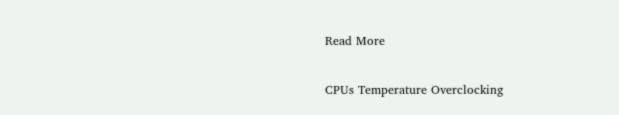Read More

CPUs Temperature Overclocking